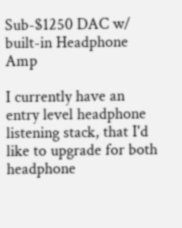Sub-$1250 DAC w/ built-in Headphone Amp

I currently have an entry level headphone listening stack, that I'd like to upgrade for both headphone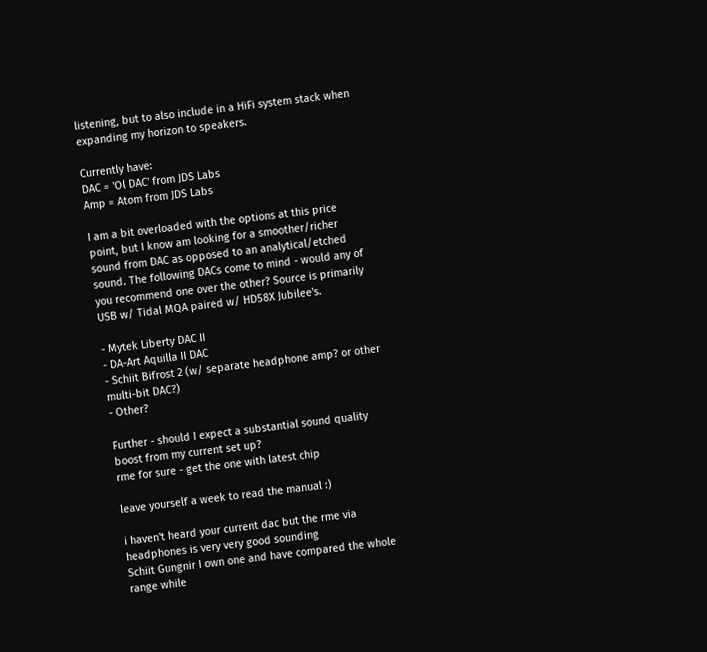listening, but to also include in a HiFi system stack when expanding my horizon to speakers.

Currently have:
DAC = 'Ol DAC' from JDS Labs
Amp = Atom from JDS Labs

I am a bit overloaded with the options at this price point, but I know am looking for a smoother/richer sound from DAC as opposed to an analytical/etched sound. The following DACs come to mind - would any of you recommend one over the other? Source is primarily USB w/ Tidal MQA paired w/ HD58X Jubilee's.

- Mytek Liberty DAC II
- DA-Art Aquilla II DAC
- Schiit Bifrost 2 (w/ separate headphone amp? or other multi-bit DAC?)
- Other?

Further - should I expect a substantial sound quality boost from my current set up?
rme for sure - get the one with latest chip

leave yourself a week to read the manual :)

i haven't heard your current dac but the rme via headphones is very very good sounding
Schiit Gungnir I own one and have compared the whole range while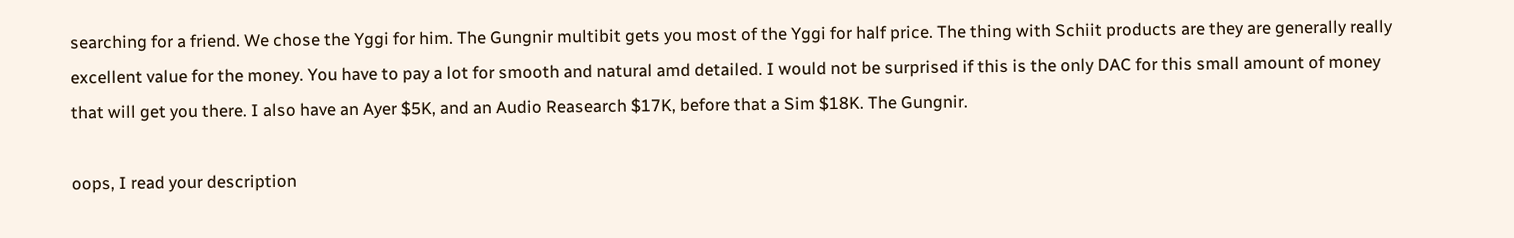searching for a friend. We chose the Yggi for him. The Gungnir multibit gets you most of the Yggi for half price. The thing with Schiit products are they are generally really excellent value for the money. You have to pay a lot for smooth and natural amd detailed. I would not be surprised if this is the only DAC for this small amount of money that will get you there. I also have an Ayer $5K, and an Audio Reasearch $17K, before that a Sim $18K. The Gungnir.

oops, I read your description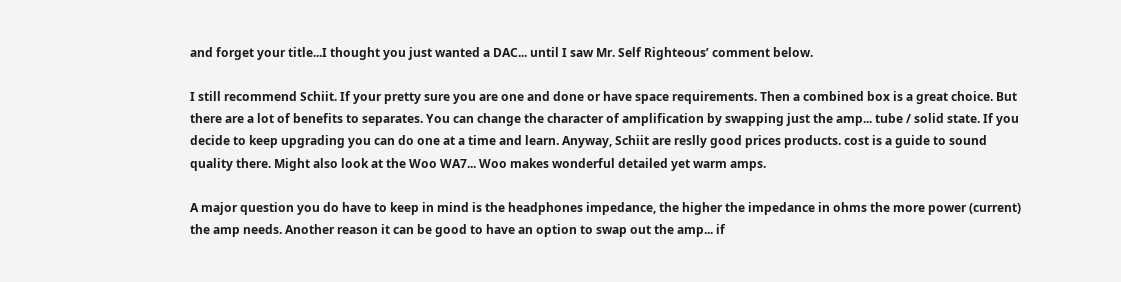and forget your title...I thought you just wanted a DAC... until I saw Mr. Self Righteous’ comment below.

I still recommend Schiit. If your pretty sure you are one and done or have space requirements. Then a combined box is a great choice. But there are a lot of benefits to separates. You can change the character of amplification by swapping just the amp... tube / solid state. If you decide to keep upgrading you can do one at a time and learn. Anyway, Schiit are reslly good prices products. cost is a guide to sound quality there. Might also look at the Woo WA7... Woo makes wonderful detailed yet warm amps.

A major question you do have to keep in mind is the headphones impedance, the higher the impedance in ohms the more power (current) the amp needs. Another reason it can be good to have an option to swap out the amp... if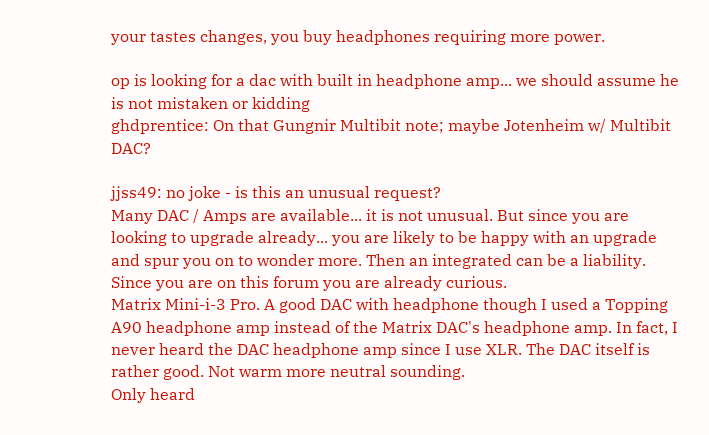your tastes changes, you buy headphones requiring more power.

op is looking for a dac with built in headphone amp... we should assume he is not mistaken or kidding
ghdprentice: On that Gungnir Multibit note; maybe Jotenheim w/ Multibit DAC?

jjss49: no joke - is this an unusual request?
Many DAC / Amps are available... it is not unusual. But since you are looking to upgrade already... you are likely to be happy with an upgrade and spur you on to wonder more. Then an integrated can be a liability. Since you are on this forum you are already curious.
Matrix Mini-i-3 Pro. A good DAC with headphone though I used a Topping A90 headphone amp instead of the Matrix DAC's headphone amp. In fact, I never heard the DAC headphone amp since I use XLR. The DAC itself is rather good. Not warm more neutral sounding.
Only heard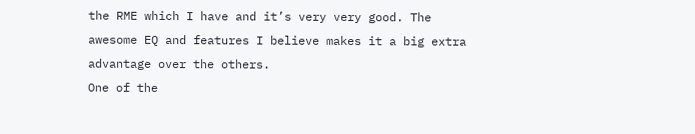the RME which I have and it’s very very good. The awesome EQ and features I believe makes it a big extra advantage over the others.
One of the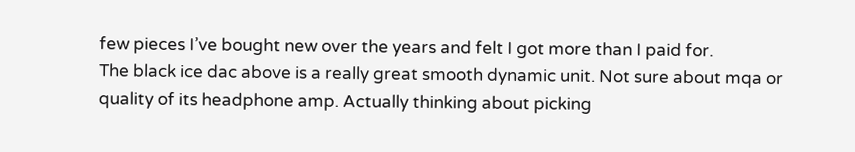few pieces I’ve bought new over the years and felt I got more than I paid for.
The black ice dac above is a really great smooth dynamic unit. Not sure about mqa or quality of its headphone amp. Actually thinking about picking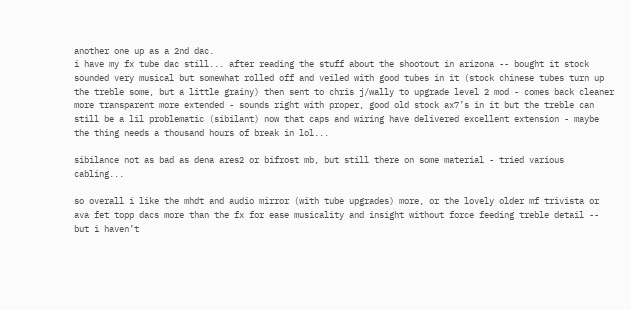another one up as a 2nd dac.
i have my fx tube dac still... after reading the stuff about the shootout in arizona -- bought it stock sounded very musical but somewhat rolled off and veiled with good tubes in it (stock chinese tubes turn up the treble some, but a little grainy) then sent to chris j/wally to upgrade level 2 mod - comes back cleaner more transparent more extended - sounds right with proper, good old stock ax7’s in it but the treble can still be a lil problematic (sibilant) now that caps and wiring have delivered excellent extension - maybe the thing needs a thousand hours of break in lol...

sibilance not as bad as dena ares2 or bifrost mb, but still there on some material - tried various cabling...

so overall i like the mhdt and audio mirror (with tube upgrades) more, or the lovely older mf trivista or ava fet topp dacs more than the fx for ease musicality and insight without force feeding treble detail -- but i haven’t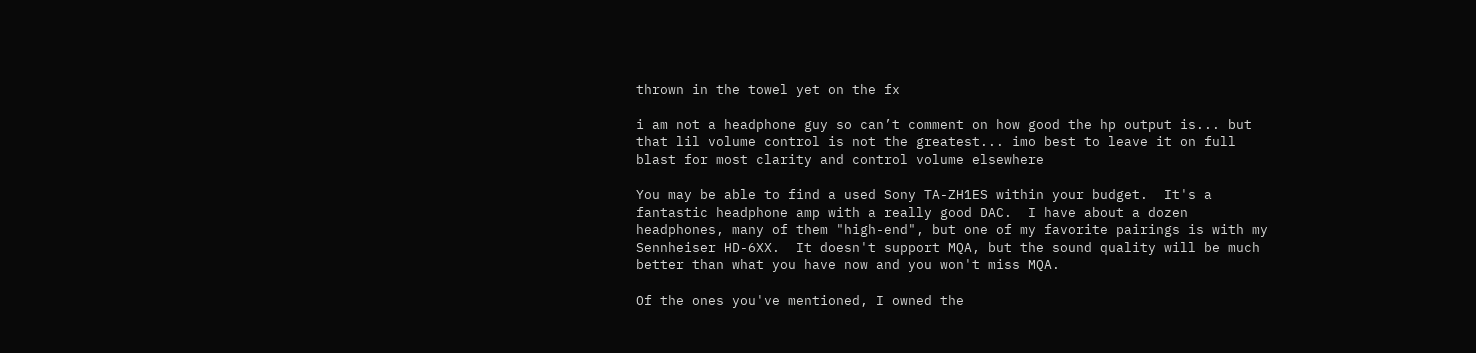thrown in the towel yet on the fx

i am not a headphone guy so can’t comment on how good the hp output is... but that lil volume control is not the greatest... imo best to leave it on full blast for most clarity and control volume elsewhere

You may be able to find a used Sony TA-ZH1ES within your budget.  It's a fantastic headphone amp with a really good DAC.  I have about a dozen headphones, many of them "high-end", but one of my favorite pairings is with my Sennheiser HD-6XX.  It doesn't support MQA, but the sound quality will be much better than what you have now and you won't miss MQA.

Of the ones you've mentioned, I owned the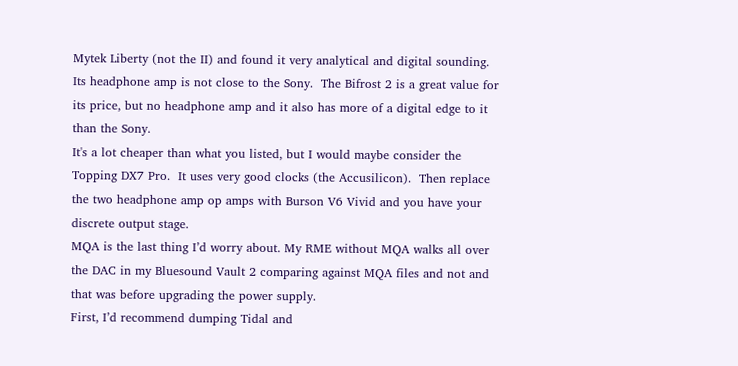Mytek Liberty (not the II) and found it very analytical and digital sounding.  Its headphone amp is not close to the Sony.  The Bifrost 2 is a great value for its price, but no headphone amp and it also has more of a digital edge to it than the Sony.
It's a lot cheaper than what you listed, but I would maybe consider the Topping DX7 Pro.  It uses very good clocks (the Accusilicon).  Then replace the two headphone amp op amps with Burson V6 Vivid and you have your discrete output stage.
MQA is the last thing I’d worry about. My RME without MQA walks all over the DAC in my Bluesound Vault 2 comparing against MQA files and not and that was before upgrading the power supply.
First, I’d recommend dumping Tidal and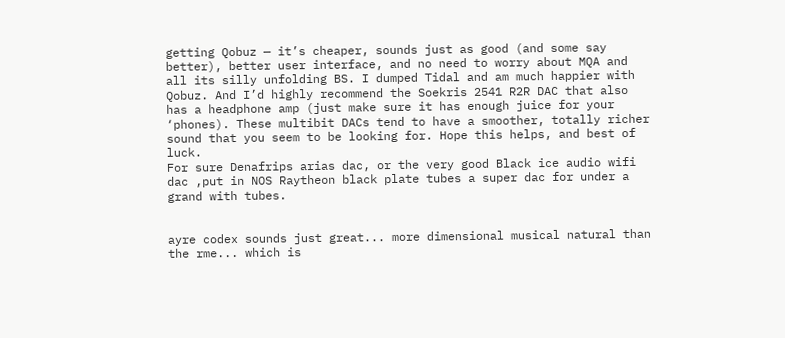getting Qobuz — it’s cheaper, sounds just as good (and some say better), better user interface, and no need to worry about MQA and all its silly unfolding BS. I dumped Tidal and am much happier with Qobuz. And I’d highly recommend the Soekris 2541 R2R DAC that also has a headphone amp (just make sure it has enough juice for your ‘phones). These multibit DACs tend to have a smoother, totally richer sound that you seem to be looking for. Hope this helps, and best of luck.
For sure Denafrips arias dac, or the very good Black ice audio wifi dac ,put in NOS Raytheon black plate tubes a super dac for under a grand with tubes.


ayre codex sounds just great... more dimensional musical natural than the rme... which is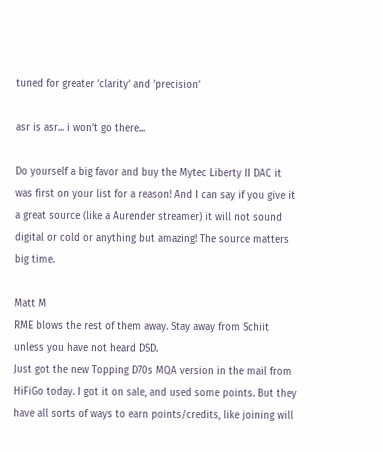tuned for greater ’clarity’ and ’precision’

asr is asr... i won’t go there...

Do yourself a big favor and buy the Mytec Liberty II DAC it was first on your list for a reason! And I can say if you give it a great source (like a Aurender streamer) it will not sound digital or cold or anything but amazing! The source matters big time.

Matt M
RME blows the rest of them away. Stay away from Schiit unless you have not heard DSD.
Just got the new Topping D70s MQA version in the mail from HiFiGo today. I got it on sale, and used some points. But they have all sorts of ways to earn points/credits, like joining will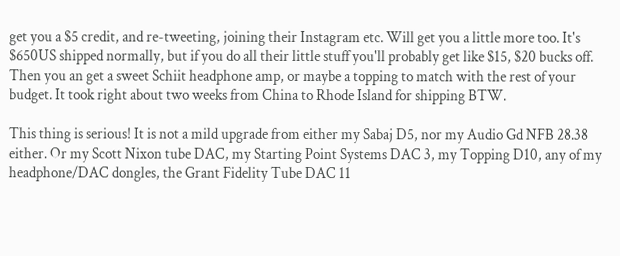get you a $5 credit, and re-tweeting, joining their Instagram etc. Will get you a little more too. It's $650US shipped normally, but if you do all their little stuff you'll probably get like $15, $20 bucks off. Then you an get a sweet Schiit headphone amp, or maybe a topping to match with the rest of your budget. It took right about two weeks from China to Rhode Island for shipping BTW.

This thing is serious! It is not a mild upgrade from either my Sabaj D5, nor my Audio Gd NFB 28.38 either. Or my Scott Nixon tube DAC, my Starting Point Systems DAC 3, my Topping D10, any of my headphone/DAC dongles, the Grant Fidelity Tube DAC 11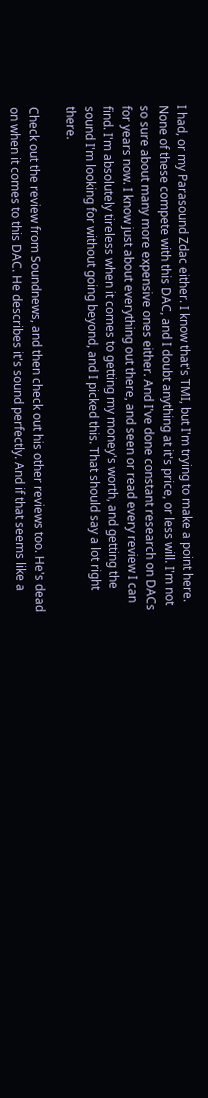I had, or my Parasound Zdac either. I know that's TMI, but I'm trying to make a point here. None of these compete with this DAC, and I doubt anything at it's price, or less will. I'm not so sure about many more expensive ones either. And I've done constant research on DACs for years now. I know just about everything out there, and seen or read every review I can find. I'm absolutely tireless when it comes to getting my money's worth, and getting the sound I'm looking for without going beyond, and I picked this. That should say a lot right there.

Check out the review from Soundnews, and then check out his other reviews too. He's dead on when it comes to this DAC. He describes it's sound perfectly. And if that seems like a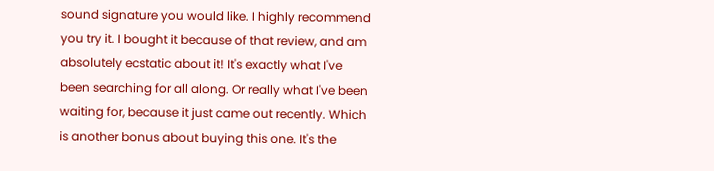sound signature you would like. I highly recommend you try it. I bought it because of that review, and am absolutely ecstatic about it! It's exactly what I've been searching for all along. Or really what I've been waiting for, because it just came out recently. Which is another bonus about buying this one. It's the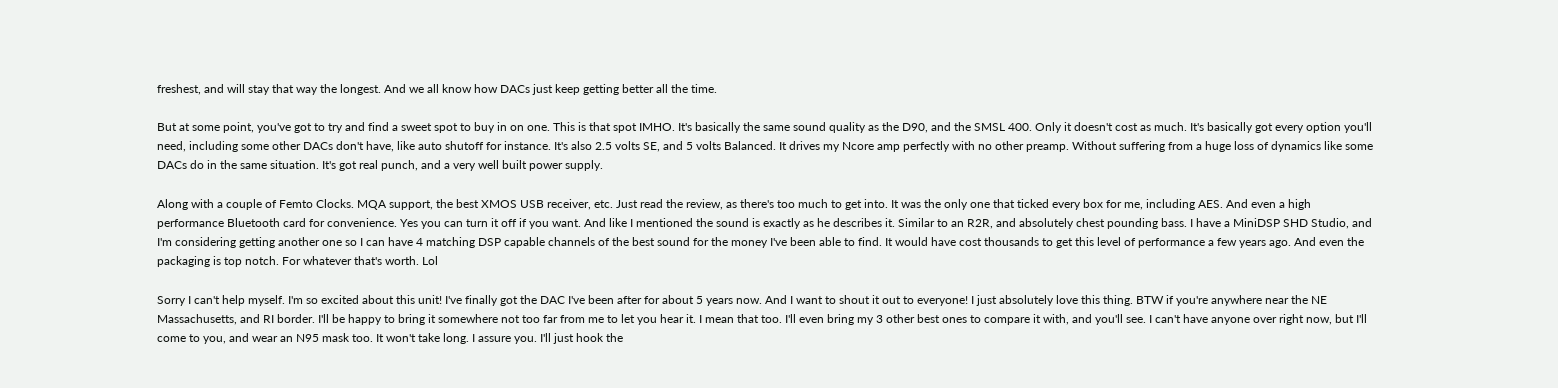freshest, and will stay that way the longest. And we all know how DACs just keep getting better all the time.

But at some point, you've got to try and find a sweet spot to buy in on one. This is that spot IMHO. It's basically the same sound quality as the D90, and the SMSL 400. Only it doesn't cost as much. It's basically got every option you'll need, including some other DACs don't have, like auto shutoff for instance. It's also 2.5 volts SE, and 5 volts Balanced. It drives my Ncore amp perfectly with no other preamp. Without suffering from a huge loss of dynamics like some DACs do in the same situation. It's got real punch, and a very well built power supply.

Along with a couple of Femto Clocks. MQA support, the best XMOS USB receiver, etc. Just read the review, as there's too much to get into. It was the only one that ticked every box for me, including AES. And even a high performance Bluetooth card for convenience. Yes you can turn it off if you want. And like I mentioned the sound is exactly as he describes it. Similar to an R2R, and absolutely chest pounding bass. I have a MiniDSP SHD Studio, and I'm considering getting another one so I can have 4 matching DSP capable channels of the best sound for the money I've been able to find. It would have cost thousands to get this level of performance a few years ago. And even the packaging is top notch. For whatever that's worth. Lol

Sorry I can't help myself. I'm so excited about this unit! I've finally got the DAC I've been after for about 5 years now. And I want to shout it out to everyone! I just absolutely love this thing. BTW if you're anywhere near the NE Massachusetts, and RI border. I'll be happy to bring it somewhere not too far from me to let you hear it. I mean that too. I'll even bring my 3 other best ones to compare it with, and you'll see. I can't have anyone over right now, but I'll come to you, and wear an N95 mask too. It won't take long. I assure you. I'll just hook the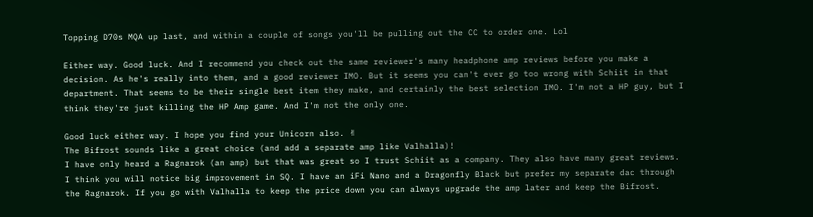Topping D70s MQA up last, and within a couple of songs you'll be pulling out the CC to order one. Lol

Either way. Good luck. And I recommend you check out the same reviewer's many headphone amp reviews before you make a decision. As he's really into them, and a good reviewer IMO. But it seems you can't ever go too wrong with Schiit in that department. That seems to be their single best item they make, and certainly the best selection IMO. I'm not a HP guy, but I think they're just killing the HP Amp game. And I'm not the only one.

Good luck either way. I hope you find your Unicorn also. ✌
The Bifrost sounds like a great choice (and add a separate amp like Valhalla)!
I have only heard a Ragnarok (an amp) but that was great so I trust Schiit as a company. They also have many great reviews. I think you will notice big improvement in SQ. I have an iFi Nano and a Dragonfly Black but prefer my separate dac through the Ragnarok. If you go with Valhalla to keep the price down you can always upgrade the amp later and keep the Bifrost.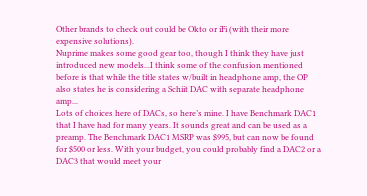Other brands to check out could be Okto or iFi (with their more expensive solutions).
Nuprime makes some good gear too, though I think they have just introduced new models...I think some of the confusion mentioned before is that while the title states w/built in headphone amp, the OP also states he is considering a Schiit DAC with separate headphone amp...
Lots of choices here of DACs, so here’s mine. I have Benchmark DAC1 that I have had for many years. It sounds great and can be used as a preamp. The Benchmark DAC1 MSRP was $995, but can now be found for $500 or less. With your budget, you could probably find a DAC2 or a DAC3 that would meet your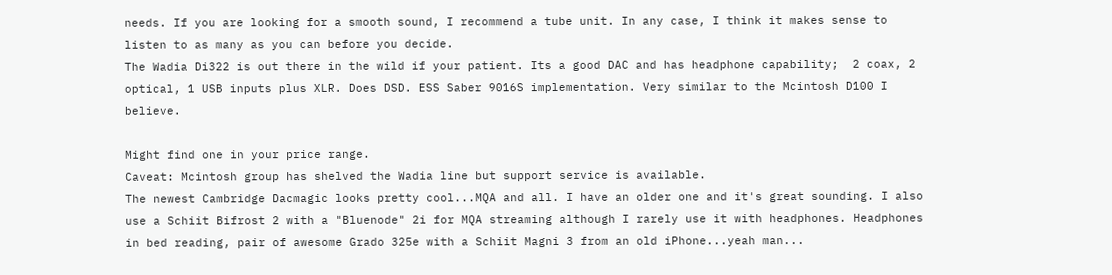needs. If you are looking for a smooth sound, I recommend a tube unit. In any case, I think it makes sense to listen to as many as you can before you decide.
The Wadia Di322 is out there in the wild if your patient. Its a good DAC and has headphone capability;  2 coax, 2 optical, 1 USB inputs plus XLR. Does DSD. ESS Saber 9016S implementation. Very similar to the Mcintosh D100 I believe.

Might find one in your price range.
Caveat: Mcintosh group has shelved the Wadia line but support service is available.
The newest Cambridge Dacmagic looks pretty cool...MQA and all. I have an older one and it's great sounding. I also use a Schiit Bifrost 2 with a "Bluenode" 2i for MQA streaming although I rarely use it with headphones. Headphones in bed reading, pair of awesome Grado 325e with a Schiit Magni 3 from an old iPhone...yeah man...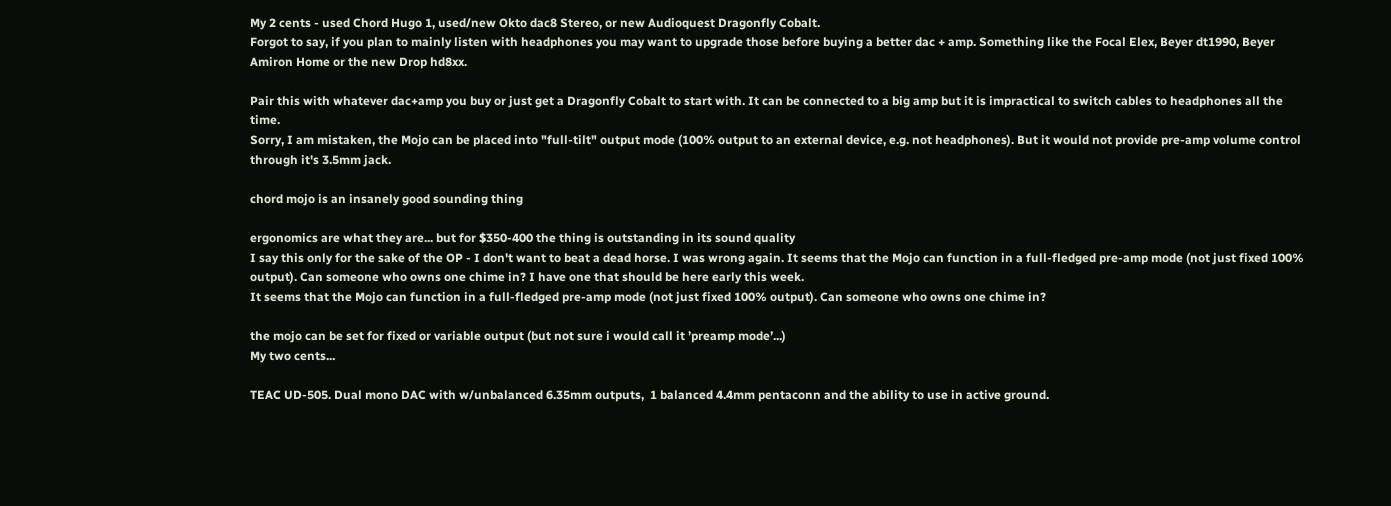My 2 cents - used Chord Hugo 1, used/new Okto dac8 Stereo, or new Audioquest Dragonfly Cobalt.
Forgot to say, if you plan to mainly listen with headphones you may want to upgrade those before buying a better dac + amp. Something like the Focal Elex, Beyer dt1990, Beyer Amiron Home or the new Drop hd8xx.

Pair this with whatever dac+amp you buy or just get a Dragonfly Cobalt to start with. It can be connected to a big amp but it is impractical to switch cables to headphones all the time.
Sorry, I am mistaken, the Mojo can be placed into "full-tilt" output mode (100% output to an external device, e.g. not headphones). But it would not provide pre-amp volume control through it's 3.5mm jack.

chord mojo is an insanely good sounding thing

ergonomics are what they are... but for $350-400 the thing is outstanding in its sound quality
I say this only for the sake of the OP - I don't want to beat a dead horse. I was wrong again. It seems that the Mojo can function in a full-fledged pre-amp mode (not just fixed 100% output). Can someone who owns one chime in? I have one that should be here early this week.
It seems that the Mojo can function in a full-fledged pre-amp mode (not just fixed 100% output). Can someone who owns one chime in?

the mojo can be set for fixed or variable output (but not sure i would call it ’preamp mode’...)
My two cents...

TEAC UD-505. Dual mono DAC with w/unbalanced 6.35mm outputs,  1 balanced 4.4mm pentaconn and the ability to use in active ground.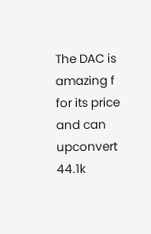The DAC is amazing f for its price and can upconvert 44.1k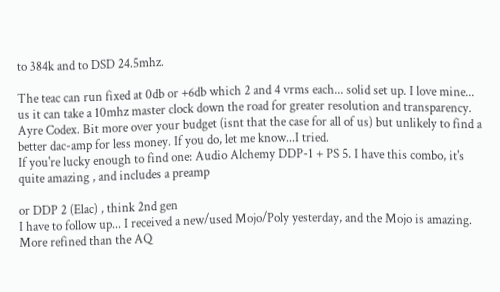to 384k and to DSD 24.5mhz.

The teac can run fixed at 0db or +6db which 2 and 4 vrms each... solid set up. I love mine... us it can take a 10mhz master clock down the road for greater resolution and transparency.
Ayre Codex. Bit more over your budget (isnt that the case for all of us) but unlikely to find a better dac-amp for less money. If you do, let me know...I tried.
If you're lucky enough to find one: Audio Alchemy DDP-1 + PS 5. I have this combo, it's quite amazing , and includes a preamp

or DDP 2 (Elac) , think 2nd gen
I have to follow up... I received a new/used Mojo/Poly yesterday, and the Mojo is amazing. More refined than the AQ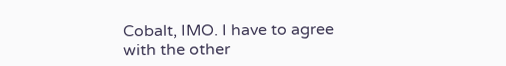Cobalt, IMO. I have to agree with the other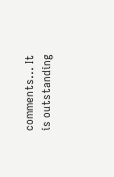comments... It is outstanding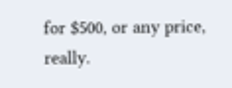for $500, or any price, really.